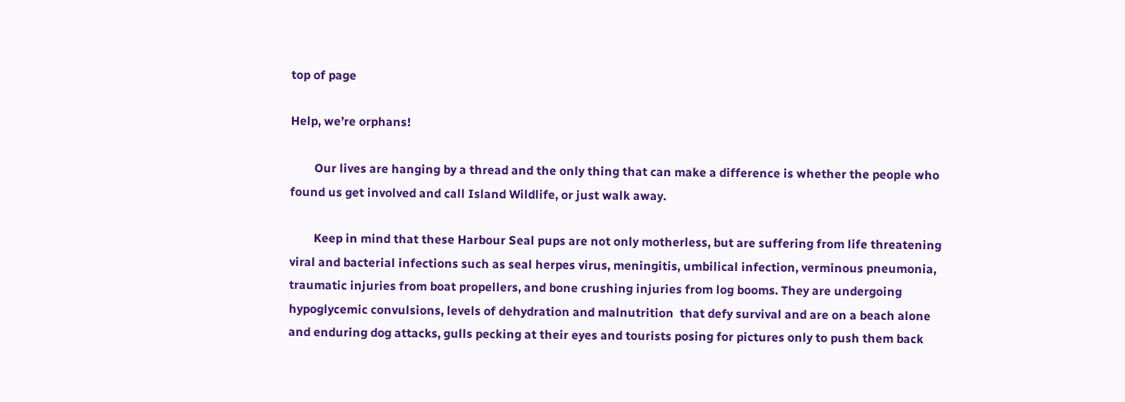top of page

Help, we’re orphans!

        Our lives are hanging by a thread and the only thing that can make a difference is whether the people who found us get involved and call Island Wildlife, or just walk away.

        Keep in mind that these Harbour Seal pups are not only motherless, but are suffering from life threatening viral and bacterial infections such as seal herpes virus, meningitis, umbilical infection, verminous pneumonia, traumatic injuries from boat propellers, and bone crushing injuries from log booms. They are undergoing hypoglycemic convulsions, levels of dehydration and malnutrition  that defy survival and are on a beach alone and enduring dog attacks, gulls pecking at their eyes and tourists posing for pictures only to push them back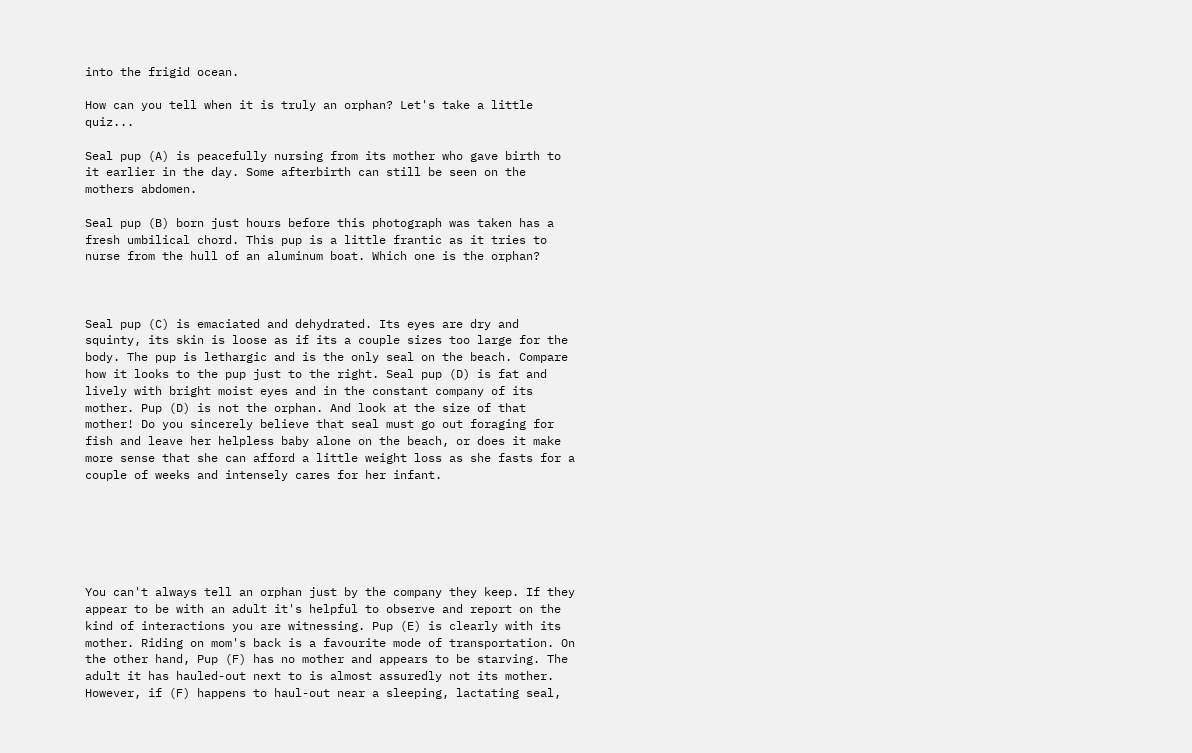into the frigid ocean.

How can you tell when it is truly an orphan? Let's take a little quiz...

Seal pup (A) is peacefully nursing from its mother who gave birth to it earlier in the day. Some afterbirth can still be seen on the mothers abdomen.

Seal pup (B) born just hours before this photograph was taken has a fresh umbilical chord. This pup is a little frantic as it tries to nurse from the hull of an aluminum boat. Which one is the orphan?



Seal pup (C) is emaciated and dehydrated. Its eyes are dry and squinty, its skin is loose as if its a couple sizes too large for the body. The pup is lethargic and is the only seal on the beach. Compare how it looks to the pup just to the right. Seal pup (D) is fat and lively with bright moist eyes and in the constant company of its mother. Pup (D) is not the orphan. And look at the size of that mother! Do you sincerely believe that seal must go out foraging for fish and leave her helpless baby alone on the beach, or does it make more sense that she can afford a little weight loss as she fasts for a couple of weeks and intensely cares for her infant.






You can't always tell an orphan just by the company they keep. If they appear to be with an adult it's helpful to observe and report on the kind of interactions you are witnessing. Pup (E) is clearly with its mother. Riding on mom's back is a favourite mode of transportation. On the other hand, Pup (F) has no mother and appears to be starving. The adult it has hauled-out next to is almost assuredly not its mother. However, if (F) happens to haul-out near a sleeping, lactating seal,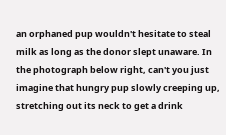an orphaned pup wouldn't hesitate to steal milk as long as the donor slept unaware. In the photograph below right, can't you just imagine that hungry pup slowly creeping up, stretching out its neck to get a drink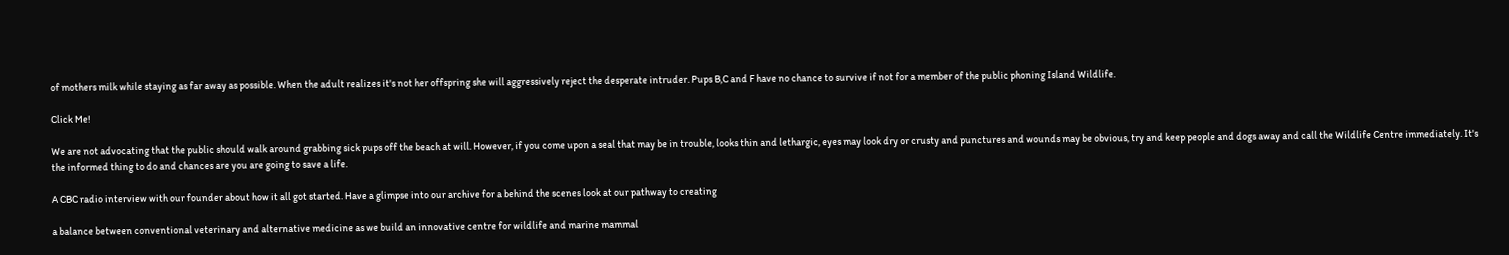of mothers milk while staying as far away as possible. When the adult realizes it's not her offspring she will aggressively reject the desperate intruder. Pups B,C and F have no chance to survive if not for a member of the public phoning Island Wildlife.

Click Me!

We are not advocating that the public should walk around grabbing sick pups off the beach at will. However, if you come upon a seal that may be in trouble, looks thin and lethargic, eyes may look dry or crusty and punctures and wounds may be obvious, try and keep people and dogs away and call the Wildlife Centre immediately. It's the informed thing to do and chances are you are going to save a life.

A CBC radio interview with our founder about how it all got started. Have a glimpse into our archive for a behind the scenes look at our pathway to creating

a balance between conventional veterinary and alternative medicine as we build an innovative centre for wildlife and marine mammal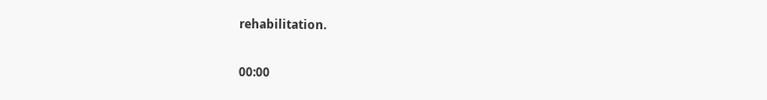rehabilitation.

00:00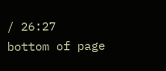/ 26:27
bottom of page